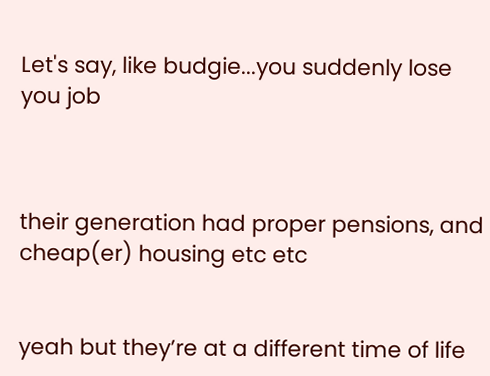Let's say, like budgie...you suddenly lose you job



their generation had proper pensions, and cheap(er) housing etc etc


yeah but they’re at a different time of life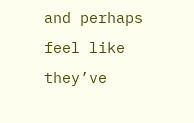and perhaps feel like they’ve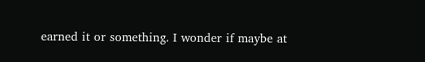earned it or something. I wonder if maybe at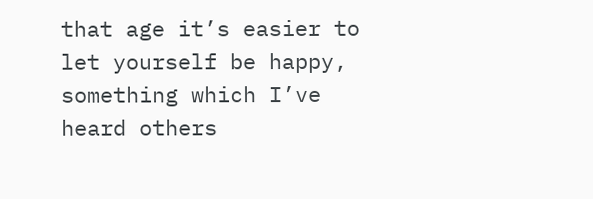that age it’s easier to let yourself be happy, something which I’ve heard others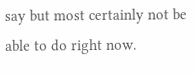say but most certainly not be able to do right now.